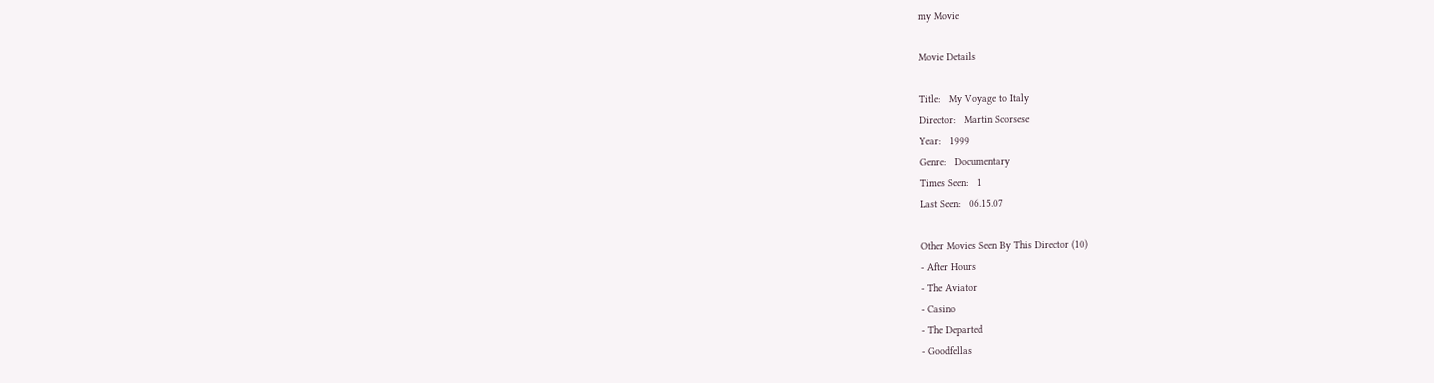my Movie

Movie Details

Title:   My Voyage to Italy
Director:   Martin Scorsese
Year:   1999
Genre:   Documentary
Times Seen:   1
Last Seen:   06.15.07

Other Movies Seen By This Director (10)
- After Hours
- The Aviator
- Casino
- The Departed
- Goodfellas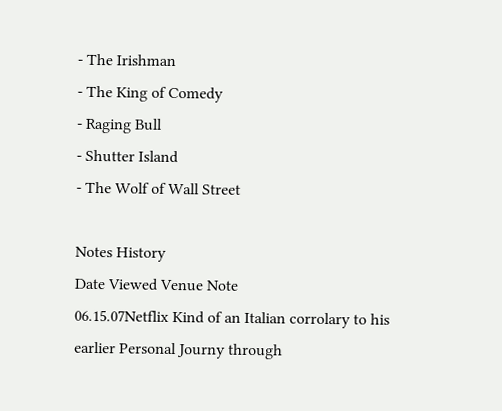- The Irishman
- The King of Comedy
- Raging Bull
- Shutter Island
- The Wolf of Wall Street

Notes History
Date Viewed Venue Note
06.15.07Netflix Kind of an Italian corrolary to his earlier Personal Journy through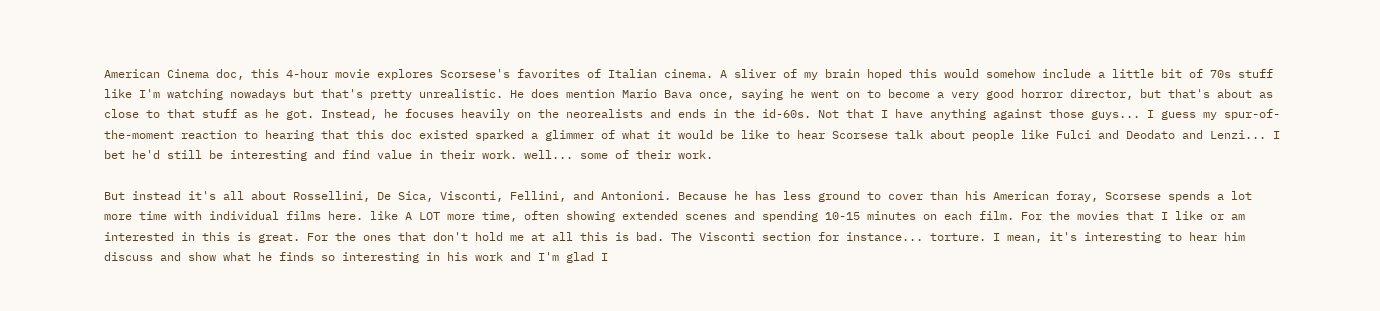American Cinema doc, this 4-hour movie explores Scorsese's favorites of Italian cinema. A sliver of my brain hoped this would somehow include a little bit of 70s stuff like I'm watching nowadays but that's pretty unrealistic. He does mention Mario Bava once, saying he went on to become a very good horror director, but that's about as close to that stuff as he got. Instead, he focuses heavily on the neorealists and ends in the id-60s. Not that I have anything against those guys... I guess my spur-of-the-moment reaction to hearing that this doc existed sparked a glimmer of what it would be like to hear Scorsese talk about people like Fulci and Deodato and Lenzi... I bet he'd still be interesting and find value in their work. well... some of their work.

But instead it's all about Rossellini, De Sica, Visconti, Fellini, and Antonioni. Because he has less ground to cover than his American foray, Scorsese spends a lot more time with individual films here. like A LOT more time, often showing extended scenes and spending 10-15 minutes on each film. For the movies that I like or am interested in this is great. For the ones that don't hold me at all this is bad. The Visconti section for instance... torture. I mean, it's interesting to hear him discuss and show what he finds so interesting in his work and I'm glad I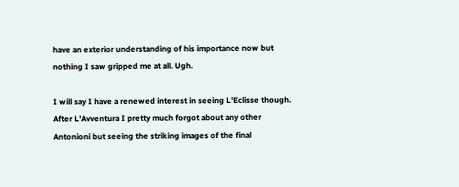have an exterior understanding of his importance now but nothing I saw gripped me at all. Ugh.

I will say I have a renewed interest in seeing L'Eclisse though. After L'Avventura I pretty much forgot about any other Antonioni but seeing the striking images of the final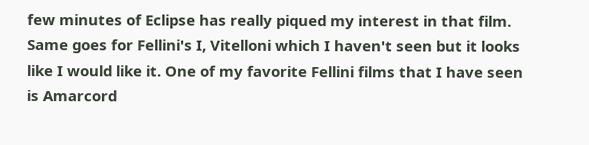few minutes of Eclipse has really piqued my interest in that film. Same goes for Fellini's I, Vitelloni which I haven't seen but it looks like I would like it. One of my favorite Fellini films that I have seen is Amarcord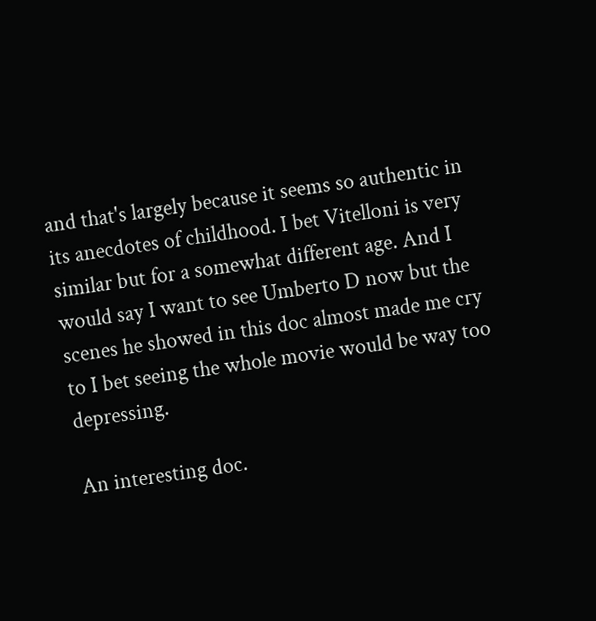and that's largely because it seems so authentic in its anecdotes of childhood. I bet Vitelloni is very similar but for a somewhat different age. And I would say I want to see Umberto D now but the scenes he showed in this doc almost made me cry to I bet seeing the whole movie would be way too depressing.

An interesting doc.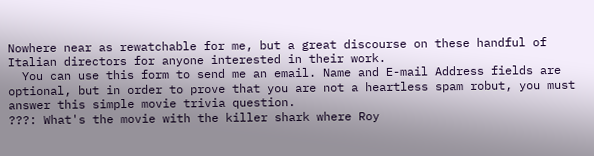Nowhere near as rewatchable for me, but a great discourse on these handful of Italian directors for anyone interested in their work.
  You can use this form to send me an email. Name and E-mail Address fields are optional, but in order to prove that you are not a heartless spam robut, you must answer this simple movie trivia question.
???: What's the movie with the killer shark where Roy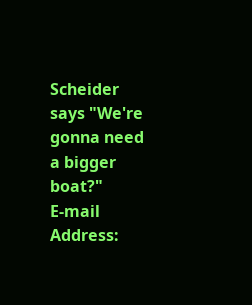Scheider says "We're gonna need a bigger boat?"
E-mail Address: